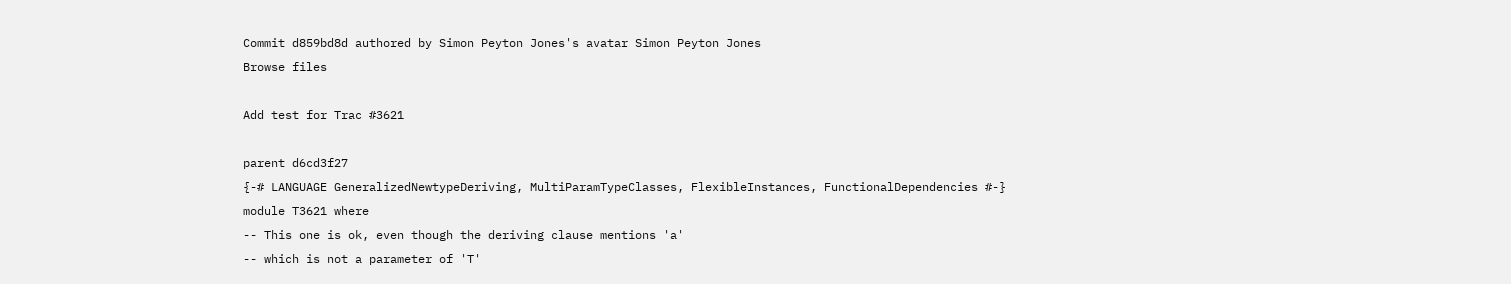Commit d859bd8d authored by Simon Peyton Jones's avatar Simon Peyton Jones
Browse files

Add test for Trac #3621

parent d6cd3f27
{-# LANGUAGE GeneralizedNewtypeDeriving, MultiParamTypeClasses, FlexibleInstances, FunctionalDependencies #-}
module T3621 where
-- This one is ok, even though the deriving clause mentions 'a'
-- which is not a parameter of 'T'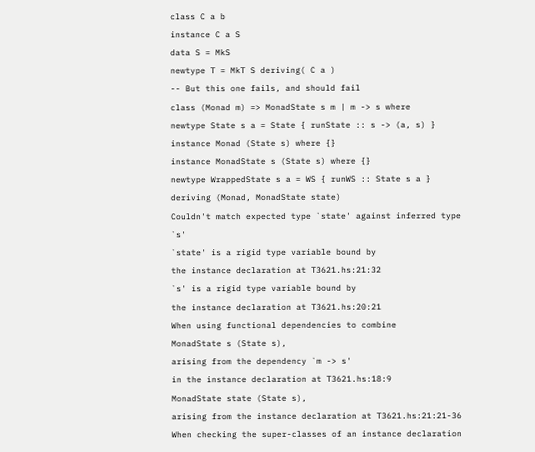class C a b
instance C a S
data S = MkS
newtype T = MkT S deriving( C a )
-- But this one fails, and should fail
class (Monad m) => MonadState s m | m -> s where
newtype State s a = State { runState :: s -> (a, s) }
instance Monad (State s) where {}
instance MonadState s (State s) where {}
newtype WrappedState s a = WS { runWS :: State s a }
deriving (Monad, MonadState state)
Couldn't match expected type `state' against inferred type `s'
`state' is a rigid type variable bound by
the instance declaration at T3621.hs:21:32
`s' is a rigid type variable bound by
the instance declaration at T3621.hs:20:21
When using functional dependencies to combine
MonadState s (State s),
arising from the dependency `m -> s'
in the instance declaration at T3621.hs:18:9
MonadState state (State s),
arising from the instance declaration at T3621.hs:21:21-36
When checking the super-classes of an instance declaration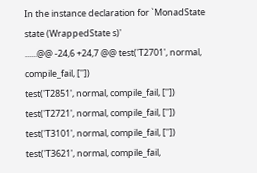In the instance declaration for `MonadState state (WrappedState s)'
......@@ -24,6 +24,7 @@ test('T2701', normal, compile_fail, [''])
test('T2851', normal, compile_fail, [''])
test('T2721', normal, compile_fail, [''])
test('T3101', normal, compile_fail, [''])
test('T3621', normal, compile_fail,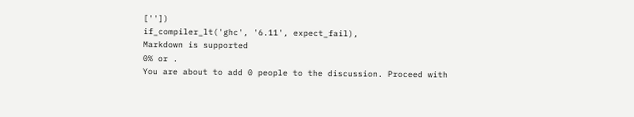[''])
if_compiler_lt('ghc', '6.11', expect_fail),
Markdown is supported
0% or .
You are about to add 0 people to the discussion. Proceed with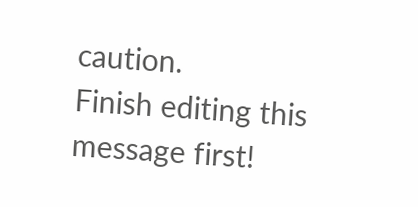caution.
Finish editing this message first!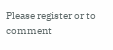Please register or to comment